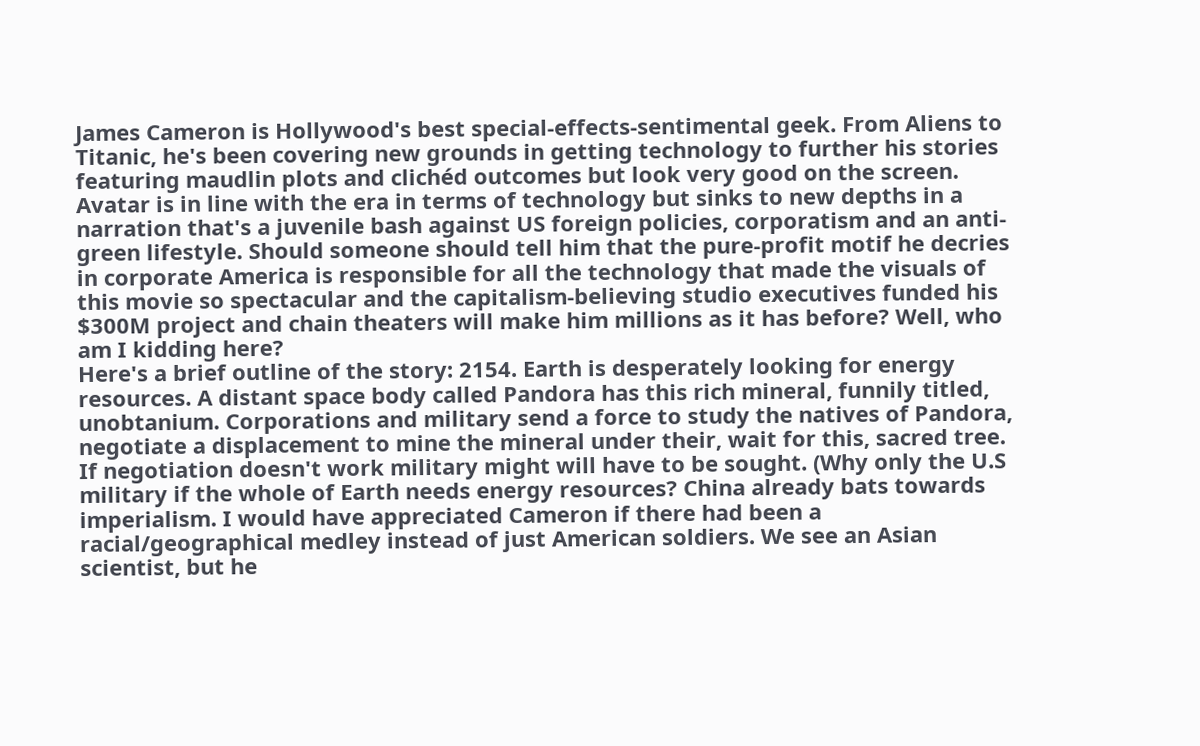James Cameron is Hollywood's best special-effects-sentimental geek. From Aliens to Titanic, he's been covering new grounds in getting technology to further his stories featuring maudlin plots and clichéd outcomes but look very good on the screen. Avatar is in line with the era in terms of technology but sinks to new depths in a narration that's a juvenile bash against US foreign policies, corporatism and an anti-green lifestyle. Should someone should tell him that the pure-profit motif he decries in corporate America is responsible for all the technology that made the visuals of this movie so spectacular and the capitalism-believing studio executives funded his $300M project and chain theaters will make him millions as it has before? Well, who am I kidding here?
Here's a brief outline of the story: 2154. Earth is desperately looking for energy resources. A distant space body called Pandora has this rich mineral, funnily titled, unobtanium. Corporations and military send a force to study the natives of Pandora, negotiate a displacement to mine the mineral under their, wait for this, sacred tree. If negotiation doesn't work military might will have to be sought. (Why only the U.S military if the whole of Earth needs energy resources? China already bats towards imperialism. I would have appreciated Cameron if there had been a racial/geographical medley instead of just American soldiers. We see an Asian scientist, but he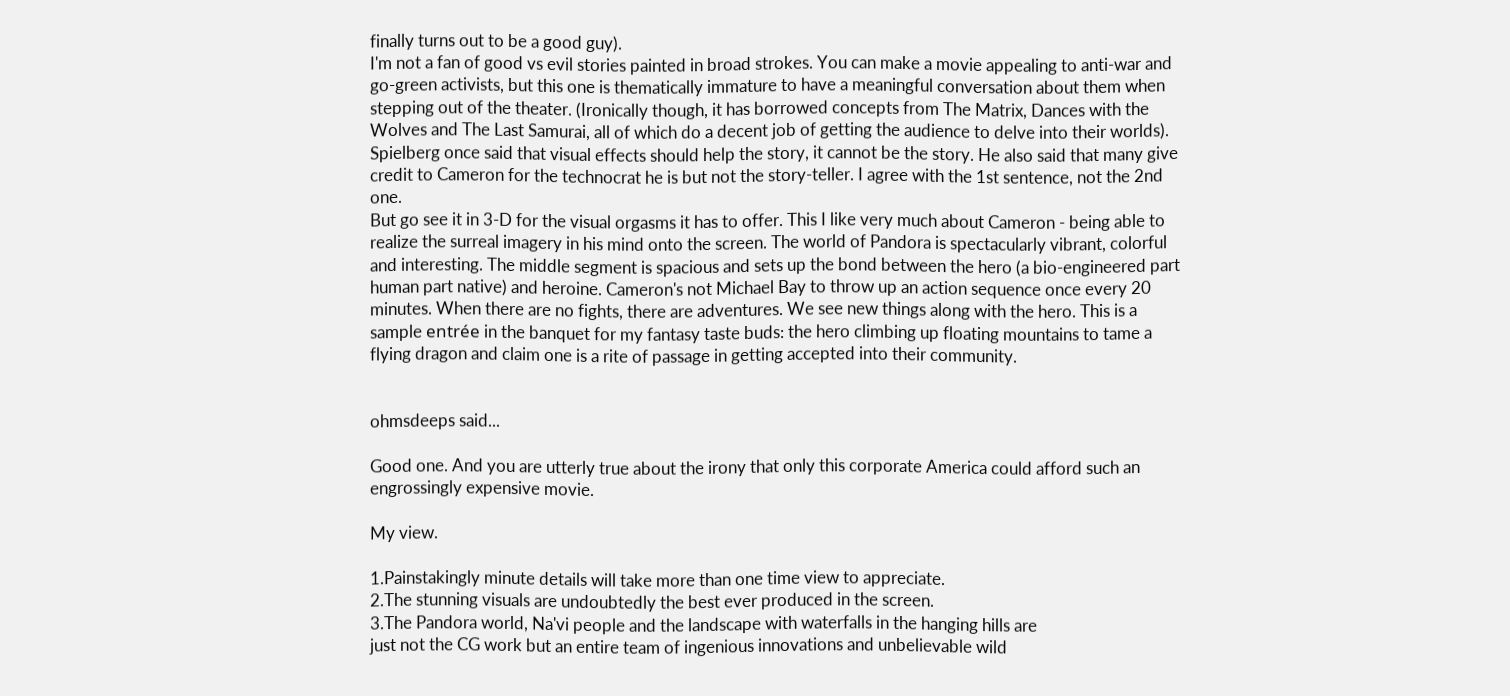finally turns out to be a good guy).
I'm not a fan of good vs evil stories painted in broad strokes. You can make a movie appealing to anti-war and go-green activists, but this one is thematically immature to have a meaningful conversation about them when stepping out of the theater. (Ironically though, it has borrowed concepts from The Matrix, Dances with the Wolves and The Last Samurai, all of which do a decent job of getting the audience to delve into their worlds). Spielberg once said that visual effects should help the story, it cannot be the story. He also said that many give credit to Cameron for the technocrat he is but not the story-teller. I agree with the 1st sentence, not the 2nd one.
But go see it in 3-D for the visual orgasms it has to offer. This I like very much about Cameron - being able to realize the surreal imagery in his mind onto the screen. The world of Pandora is spectacularly vibrant, colorful and interesting. The middle segment is spacious and sets up the bond between the hero (a bio-engineered part human part native) and heroine. Cameron's not Michael Bay to throw up an action sequence once every 20 minutes. When there are no fights, there are adventures. We see new things along with the hero. This is a sample entrée in the banquet for my fantasy taste buds: the hero climbing up floating mountains to tame a flying dragon and claim one is a rite of passage in getting accepted into their community.


ohmsdeeps said...

Good one. And you are utterly true about the irony that only this corporate America could afford such an engrossingly expensive movie.

My view.

1.Painstakingly minute details will take more than one time view to appreciate.
2.The stunning visuals are undoubtedly the best ever produced in the screen.
3.The Pandora world, Na'vi people and the landscape with waterfalls in the hanging hills are
just not the CG work but an entire team of ingenious innovations and unbelievable wild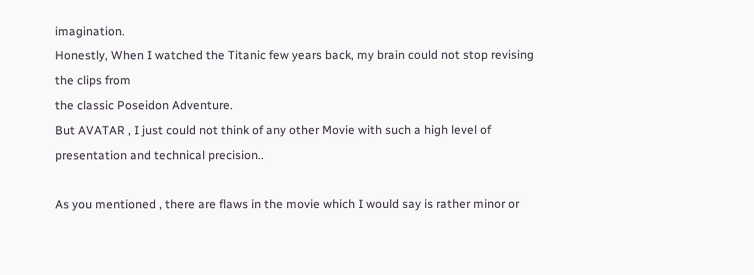imagination.
Honestly, When I watched the Titanic few years back, my brain could not stop revising the clips from
the classic Poseidon Adventure.
But AVATAR , I just could not think of any other Movie with such a high level of presentation and technical precision..

As you mentioned , there are flaws in the movie which I would say is rather minor or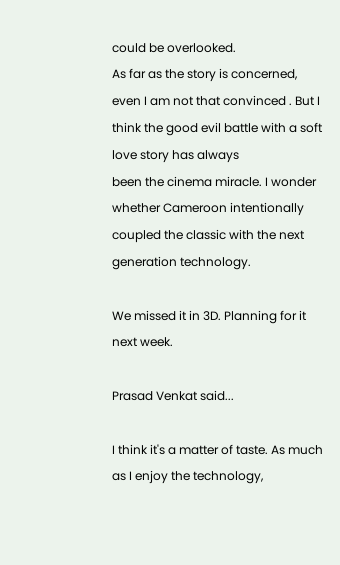could be overlooked.
As far as the story is concerned, even I am not that convinced . But I think the good evil battle with a soft love story has always
been the cinema miracle. I wonder whether Cameroon intentionally coupled the classic with the next generation technology.

We missed it in 3D. Planning for it next week.

Prasad Venkat said...

I think it's a matter of taste. As much as I enjoy the technology,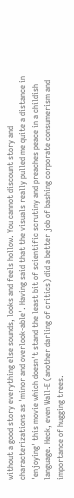without a good story everything else sounds, looks and feels hollow. You cannot discount story and characterizations as 'minor and overlook-able'. Having said that the visuals really pulled me quite a distance in 'enjoying' this movie which doesn't stand the least bit of scientific scrutiny and preaches peace in a childish language. Heck, even Wall-E (another darling of critics) did a better job of bashing corporate consumerism and importance of hugging trees.